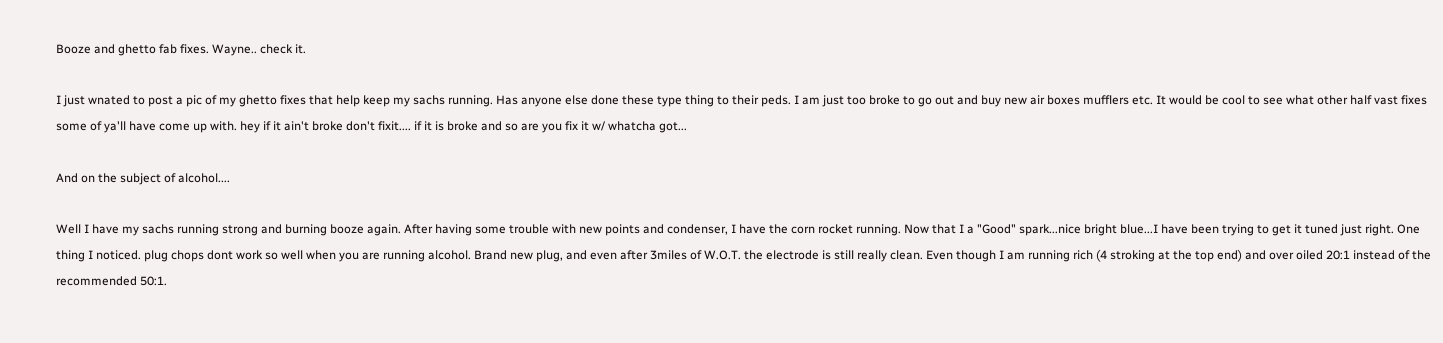Booze and ghetto fab fixes. Wayne.. check it.

I just wnated to post a pic of my ghetto fixes that help keep my sachs running. Has anyone else done these type thing to their peds. I am just too broke to go out and buy new air boxes mufflers etc. It would be cool to see what other half vast fixes some of ya'll have come up with. hey if it ain't broke don't fixit.... if it is broke and so are you fix it w/ whatcha got...

And on the subject of alcohol....

Well I have my sachs running strong and burning booze again. After having some trouble with new points and condenser, I have the corn rocket running. Now that I a "Good" spark...nice bright blue...I have been trying to get it tuned just right. One thing I noticed. plug chops dont work so well when you are running alcohol. Brand new plug, and even after 3miles of W.O.T. the electrode is still really clean. Even though I am running rich (4 stroking at the top end) and over oiled 20:1 instead of the recommended 50:1.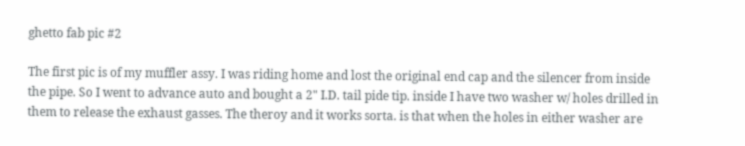ghetto fab pic #2

The first pic is of my muffler assy. I was riding home and lost the original end cap and the silencer from inside the pipe. So I went to advance auto and bought a 2" I.D. tail pide tip. inside I have two washer w/ holes drilled in them to release the exhaust gasses. The theroy and it works sorta. is that when the holes in either washer are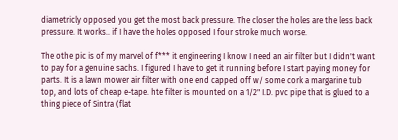diametricly opposed you get the most back pressure. The closer the holes are the less back pressure. It works.. if I have the holes opposed I four stroke much worse.

The othe pic is of my marvel of f*** it engineering I know I need an air filter but I didn't want to pay for a genuine sachs. I figured I have to get it running before I start paying money for parts. It is a lawn mower air filter with one end capped off w/ some cork a margarine tub top, and lots of cheap e-tape. hte filter is mounted on a 1/2" I.D. pvc pipe that is glued to a thing piece of Sintra (flat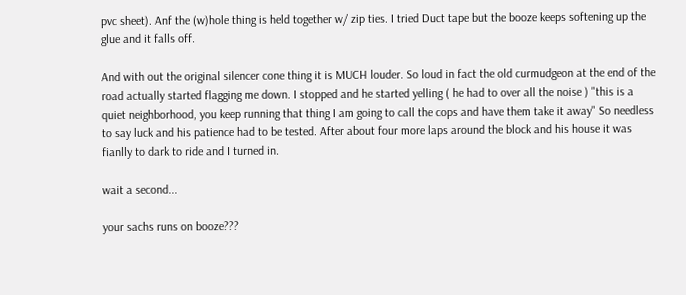pvc sheet). Anf the (w)hole thing is held together w/ zip ties. I tried Duct tape but the booze keeps softening up the glue and it falls off.

And with out the original silencer cone thing it is MUCH louder. So loud in fact the old curmudgeon at the end of the road actually started flagging me down. I stopped and he started yelling ( he had to over all the noise ) "this is a quiet neighborhood, you keep running that thing I am going to call the cops and have them take it away" So needless to say luck and his patience had to be tested. After about four more laps around the block and his house it was fianlly to dark to ride and I turned in.

wait a second...

your sachs runs on booze???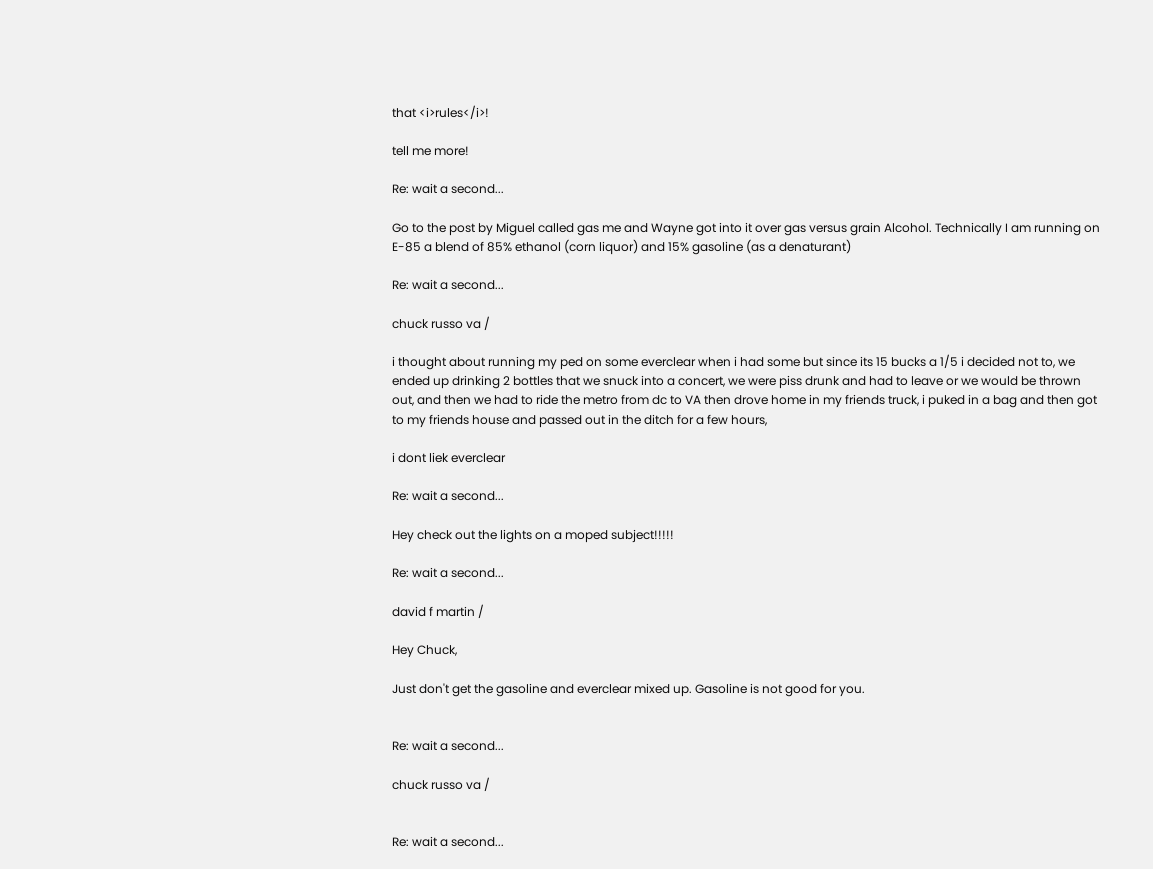that <i>rules</i>!

tell me more!

Re: wait a second...

Go to the post by Miguel called gas me and Wayne got into it over gas versus grain Alcohol. Technically I am running on E-85 a blend of 85% ethanol (corn liquor) and 15% gasoline (as a denaturant)

Re: wait a second...

chuck russo va /

i thought about running my ped on some everclear when i had some but since its 15 bucks a 1/5 i decided not to, we ended up drinking 2 bottles that we snuck into a concert, we were piss drunk and had to leave or we would be thrown out, and then we had to ride the metro from dc to VA then drove home in my friends truck, i puked in a bag and then got to my friends house and passed out in the ditch for a few hours,

i dont liek everclear

Re: wait a second...

Hey check out the lights on a moped subject!!!!!

Re: wait a second...

david f martin /

Hey Chuck,

Just don't get the gasoline and everclear mixed up. Gasoline is not good for you.


Re: wait a second...

chuck russo va /


Re: wait a second...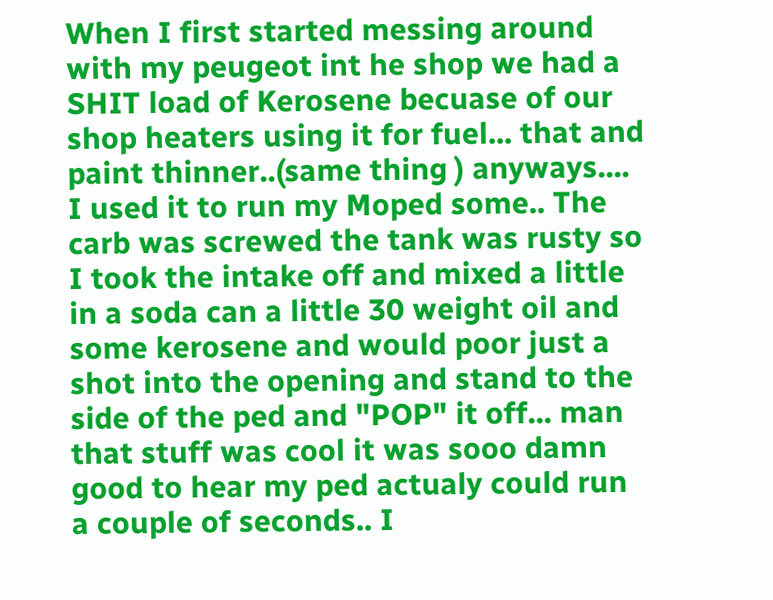When I first started messing around with my peugeot int he shop we had a SHIT load of Kerosene becuase of our shop heaters using it for fuel... that and paint thinner..(same thing ) anyways.... I used it to run my Moped some.. The carb was screwed the tank was rusty so I took the intake off and mixed a little in a soda can a little 30 weight oil and some kerosene and would poor just a shot into the opening and stand to the side of the ped and "POP" it off... man that stuff was cool it was sooo damn good to hear my ped actualy could run a couple of seconds.. I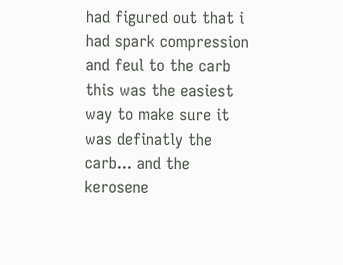had figured out that i had spark compression and feul to the carb this was the easiest way to make sure it was definatly the carb... and the kerosene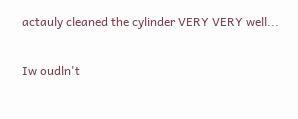actauly cleaned the cylinder VERY VERY well...

Iw oudln't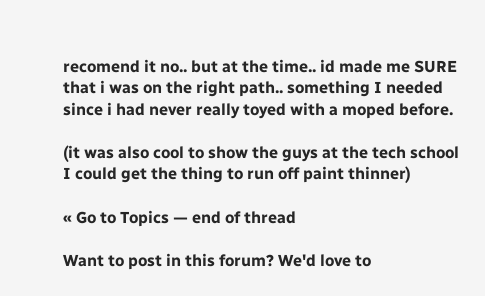recomend it no.. but at the time.. id made me SURE that i was on the right path.. something I needed since i had never really toyed with a moped before.

(it was also cool to show the guys at the tech school I could get the thing to run off paint thinner)

« Go to Topics — end of thread

Want to post in this forum? We'd love to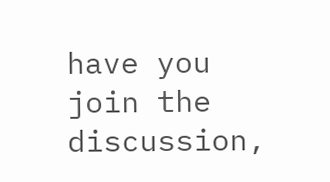have you join the discussion,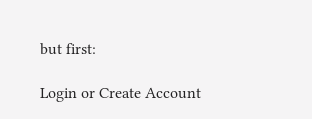but first:

Login or Create Account